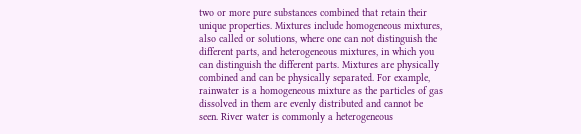two or more pure substances combined that retain their unique properties. Mixtures include homogeneous mixtures, also called or solutions, where one can not distinguish the different parts, and heterogeneous mixtures, in which you can distinguish the different parts. Mixtures are physically combined and can be physically separated. For example, rainwater is a homogeneous mixture as the particles of gas dissolved in them are evenly distributed and cannot be seen. River water is commonly a heterogeneous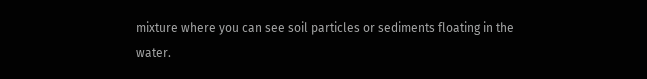mixture where you can see soil particles or sediments floating in the water.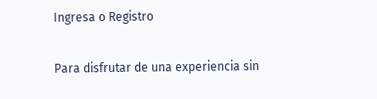Ingresa o Registro

Para disfrutar de una experiencia sin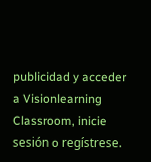publicidad y acceder a Visionlearning Classroom, inicie sesión o regístrese.